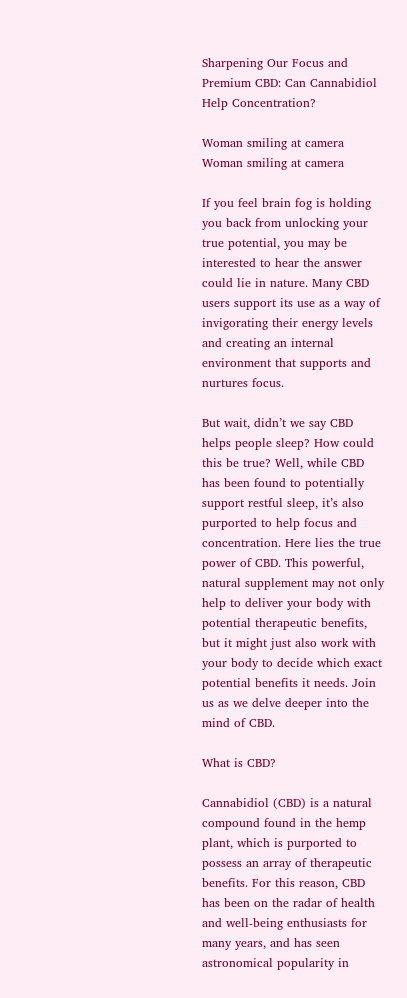Sharpening Our Focus and Premium CBD: Can Cannabidiol Help Concentration?

Woman smiling at camera Woman smiling at camera

If you feel brain fog is holding you back from unlocking your true potential, you may be interested to hear the answer could lie in nature. Many CBD users support its use as a way of invigorating their energy levels and creating an internal environment that supports and nurtures focus.

But wait, didn’t we say CBD helps people sleep? How could this be true? Well, while CBD has been found to potentially support restful sleep, it’s also purported to help focus and concentration. Here lies the true power of CBD. This powerful, natural supplement may not only help to deliver your body with potential therapeutic benefits, but it might just also work with your body to decide which exact potential benefits it needs. Join us as we delve deeper into the mind of CBD.

What is CBD?

Cannabidiol (CBD) is a natural compound found in the hemp plant, which is purported to possess an array of therapeutic benefits. For this reason, CBD has been on the radar of health and well-being enthusiasts for many years, and has seen astronomical popularity in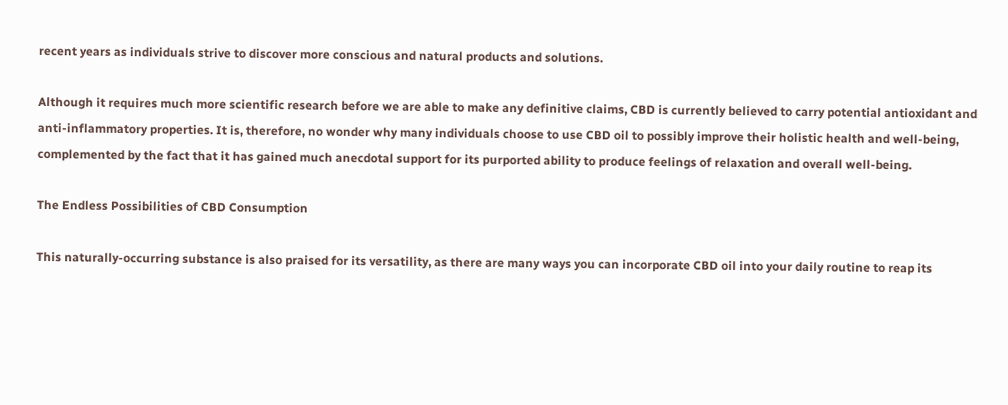recent years as individuals strive to discover more conscious and natural products and solutions.

Although it requires much more scientific research before we are able to make any definitive claims, CBD is currently believed to carry potential antioxidant and anti-inflammatory properties. It is, therefore, no wonder why many individuals choose to use CBD oil to possibly improve their holistic health and well-being, complemented by the fact that it has gained much anecdotal support for its purported ability to produce feelings of relaxation and overall well-being.

The Endless Possibilities of CBD Consumption

This naturally-occurring substance is also praised for its versatility, as there are many ways you can incorporate CBD oil into your daily routine to reap its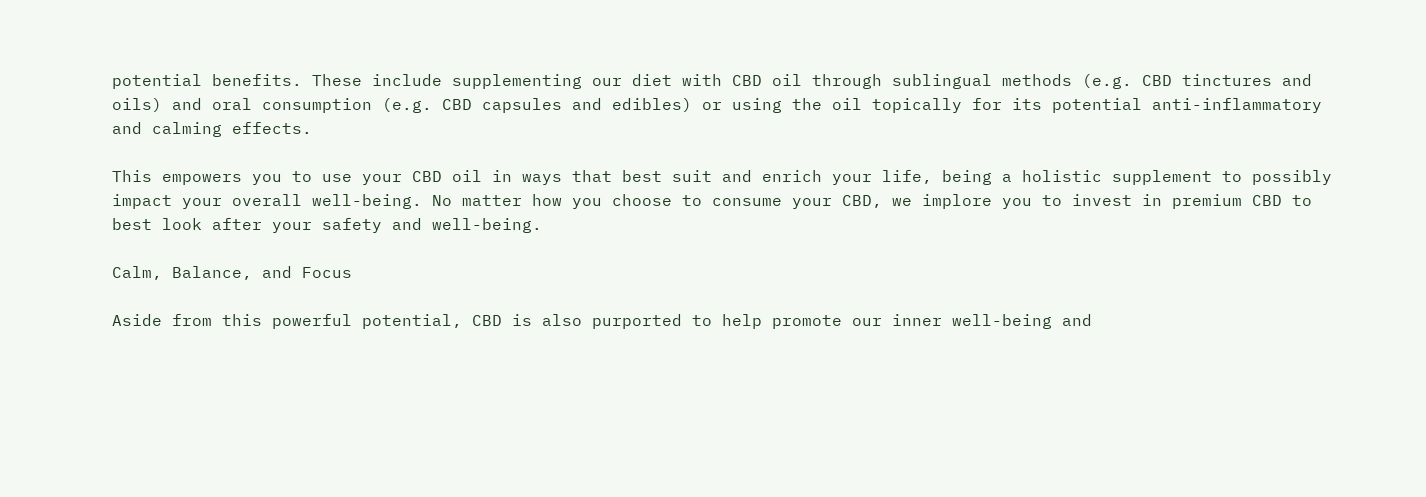potential benefits. These include supplementing our diet with CBD oil through sublingual methods (e.g. CBD tinctures and oils) and oral consumption (e.g. CBD capsules and edibles) or using the oil topically for its potential anti-inflammatory and calming effects.

This empowers you to use your CBD oil in ways that best suit and enrich your life, being a holistic supplement to possibly impact your overall well-being. No matter how you choose to consume your CBD, we implore you to invest in premium CBD to best look after your safety and well-being.

Calm, Balance, and Focus

Aside from this powerful potential, CBD is also purported to help promote our inner well-being and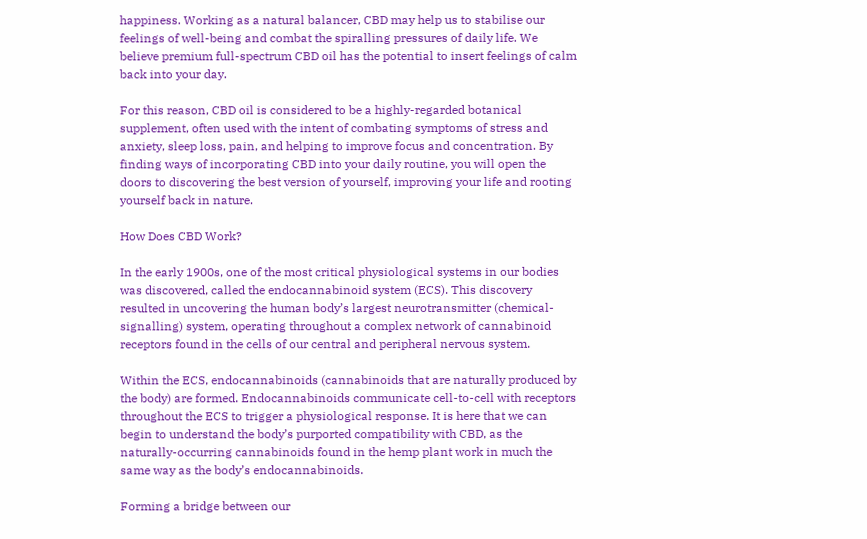happiness. Working as a natural balancer, CBD may help us to stabilise our feelings of well-being and combat the spiralling pressures of daily life. We believe premium full-spectrum CBD oil has the potential to insert feelings of calm back into your day.

For this reason, CBD oil is considered to be a highly-regarded botanical supplement, often used with the intent of combating symptoms of stress and anxiety, sleep loss, pain, and helping to improve focus and concentration. By finding ways of incorporating CBD into your daily routine, you will open the doors to discovering the best version of yourself, improving your life and rooting yourself back in nature.

How Does CBD Work?

In the early 1900s, one of the most critical physiological systems in our bodies was discovered, called the endocannabinoid system (ECS). This discovery resulted in uncovering the human body’s largest neurotransmitter (chemical-signalling) system, operating throughout a complex network of cannabinoid receptors found in the cells of our central and peripheral nervous system.

Within the ECS, endocannabinoids (cannabinoids that are naturally produced by the body) are formed. Endocannabinoids communicate cell-to-cell with receptors throughout the ECS to trigger a physiological response. It is here that we can begin to understand the body’s purported compatibility with CBD, as the naturally-occurring cannabinoids found in the hemp plant work in much the same way as the body’s endocannabinoids.

Forming a bridge between our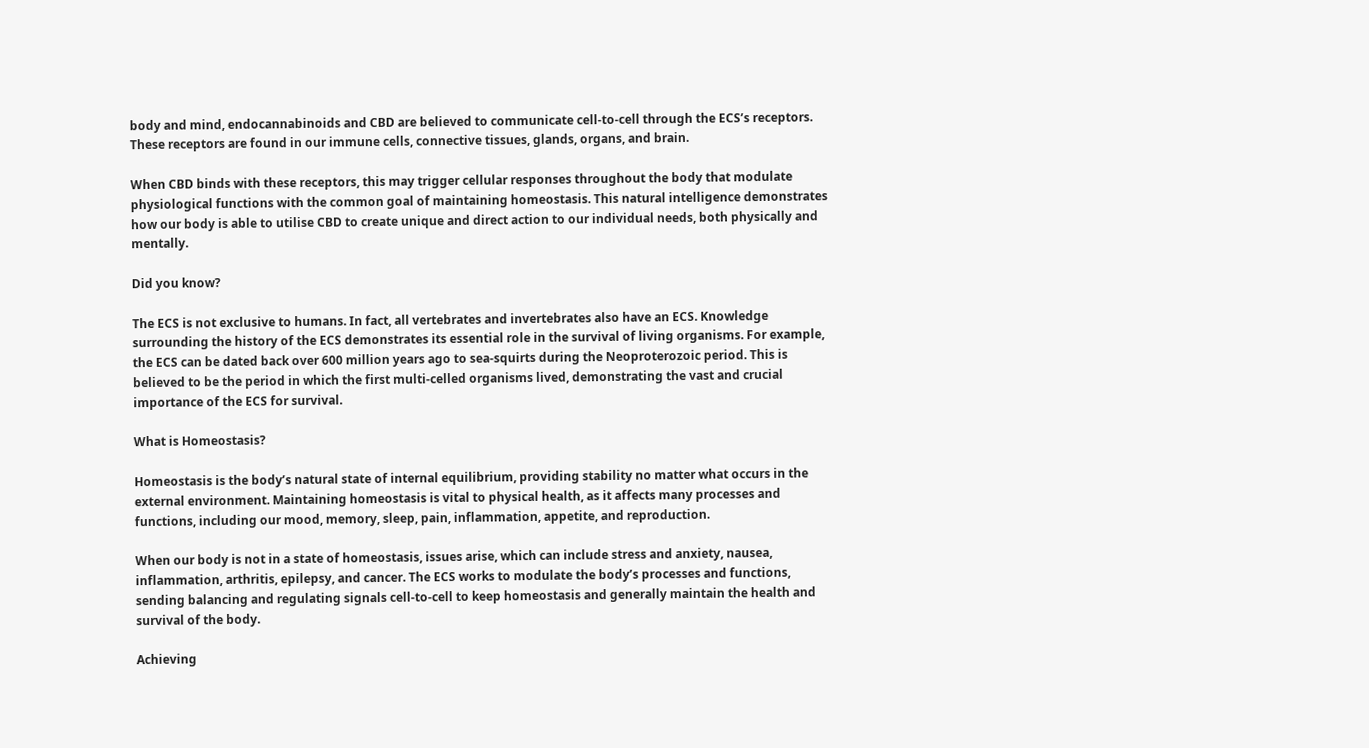body and mind, endocannabinoids and CBD are believed to communicate cell-to-cell through the ECS’s receptors. These receptors are found in our immune cells, connective tissues, glands, organs, and brain.

When CBD binds with these receptors, this may trigger cellular responses throughout the body that modulate physiological functions with the common goal of maintaining homeostasis. This natural intelligence demonstrates how our body is able to utilise CBD to create unique and direct action to our individual needs, both physically and mentally.

Did you know?

The ECS is not exclusive to humans. In fact, all vertebrates and invertebrates also have an ECS. Knowledge surrounding the history of the ECS demonstrates its essential role in the survival of living organisms. For example, the ECS can be dated back over 600 million years ago to sea-squirts during the Neoproterozoic period. This is believed to be the period in which the first multi-celled organisms lived, demonstrating the vast and crucial importance of the ECS for survival.

What is Homeostasis?

Homeostasis is the body’s natural state of internal equilibrium, providing stability no matter what occurs in the external environment. Maintaining homeostasis is vital to physical health, as it affects many processes and functions, including our mood, memory, sleep, pain, inflammation, appetite, and reproduction.

When our body is not in a state of homeostasis, issues arise, which can include stress and anxiety, nausea, inflammation, arthritis, epilepsy, and cancer. The ECS works to modulate the body’s processes and functions, sending balancing and regulating signals cell-to-cell to keep homeostasis and generally maintain the health and survival of the body.

Achieving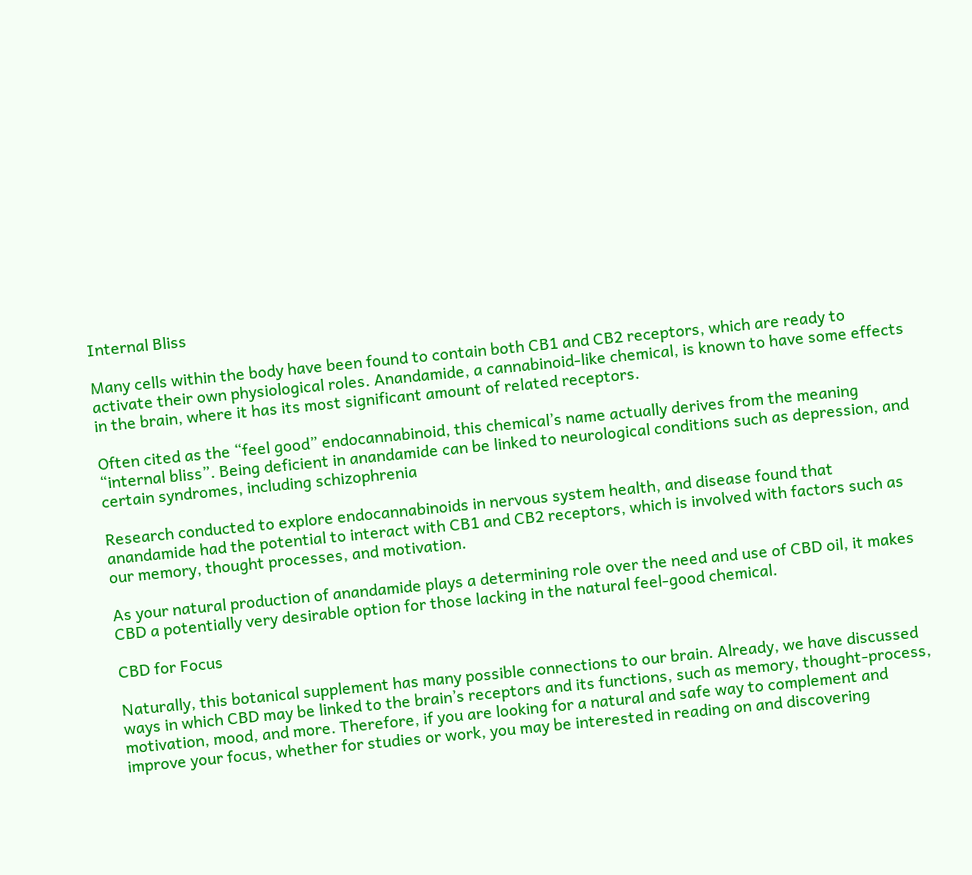Internal Bliss

Many cells within the body have been found to contain both CB1 and CB2 receptors, which are ready to activate their own physiological roles. Anandamide, a cannabinoid-like chemical, is known to have some effects in the brain, where it has its most significant amount of related receptors.

Often cited as the “feel good” endocannabinoid, this chemical’s name actually derives from the meaning “internal bliss”. Being deficient in anandamide can be linked to neurological conditions such as depression, and certain syndromes, including schizophrenia

Research conducted to explore endocannabinoids in nervous system health, and disease found that anandamide had the potential to interact with CB1 and CB2 receptors, which is involved with factors such as our memory, thought processes, and motivation.

As your natural production of anandamide plays a determining role over the need and use of CBD oil, it makes CBD a potentially very desirable option for those lacking in the natural feel-good chemical.

CBD for Focus

Naturally, this botanical supplement has many possible connections to our brain. Already, we have discussed ways in which CBD may be linked to the brain’s receptors and its functions, such as memory, thought-process, motivation, mood, and more. Therefore, if you are looking for a natural and safe way to complement and improve your focus, whether for studies or work, you may be interested in reading on and discovering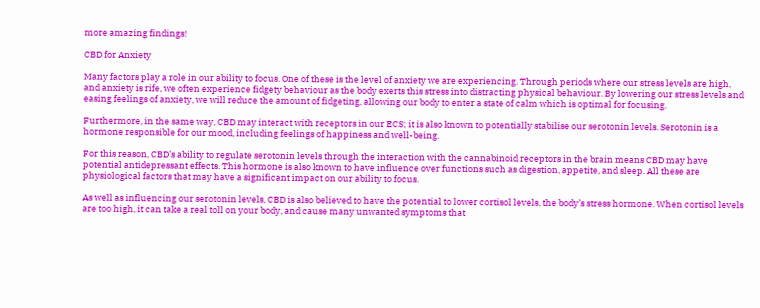more amazing findings!

CBD for Anxiety

Many factors play a role in our ability to focus. One of these is the level of anxiety we are experiencing. Through periods where our stress levels are high, and anxiety is rife, we often experience fidgety behaviour as the body exerts this stress into distracting physical behaviour. By lowering our stress levels and easing feelings of anxiety, we will reduce the amount of fidgeting, allowing our body to enter a state of calm which is optimal for focusing.

Furthermore, in the same way, CBD may interact with receptors in our ECS; it is also known to potentially stabilise our serotonin levels. Serotonin is a hormone responsible for our mood, including feelings of happiness and well-being.

For this reason, CBD’s ability to regulate serotonin levels through the interaction with the cannabinoid receptors in the brain means CBD may have potential antidepressant effects. This hormone is also known to have influence over functions such as digestion, appetite, and sleep. All these are physiological factors that may have a significant impact on our ability to focus.

As well as influencing our serotonin levels, CBD is also believed to have the potential to lower cortisol levels, the body’s stress hormone. When cortisol levels are too high, it can take a real toll on your body, and cause many unwanted symptoms that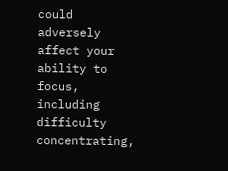could adversely affect your ability to focus, including difficulty concentrating,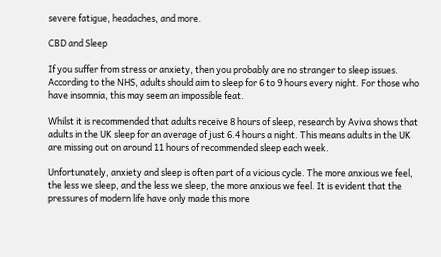severe fatigue, headaches, and more.

CBD and Sleep

If you suffer from stress or anxiety, then you probably are no stranger to sleep issues. According to the NHS, adults should aim to sleep for 6 to 9 hours every night. For those who have insomnia, this may seem an impossible feat.

Whilst it is recommended that adults receive 8 hours of sleep, research by Aviva shows that adults in the UK sleep for an average of just 6.4 hours a night. This means adults in the UK are missing out on around 11 hours of recommended sleep each week.

Unfortunately, anxiety and sleep is often part of a vicious cycle. The more anxious we feel, the less we sleep, and the less we sleep, the more anxious we feel. It is evident that the pressures of modern life have only made this more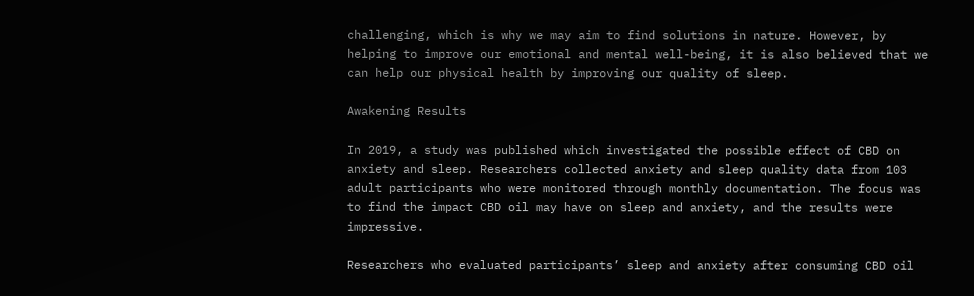challenging, which is why we may aim to find solutions in nature. However, by helping to improve our emotional and mental well-being, it is also believed that we can help our physical health by improving our quality of sleep.

Awakening Results

In 2019, a study was published which investigated the possible effect of CBD on anxiety and sleep. Researchers collected anxiety and sleep quality data from 103 adult participants who were monitored through monthly documentation. The focus was to find the impact CBD oil may have on sleep and anxiety, and the results were impressive.

Researchers who evaluated participants’ sleep and anxiety after consuming CBD oil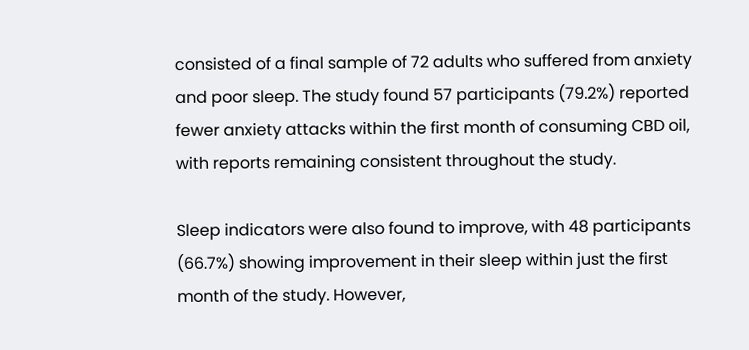consisted of a final sample of 72 adults who suffered from anxiety and poor sleep. The study found 57 participants (79.2%) reported fewer anxiety attacks within the first month of consuming CBD oil, with reports remaining consistent throughout the study.

Sleep indicators were also found to improve, with 48 participants (66.7%) showing improvement in their sleep within just the first month of the study. However,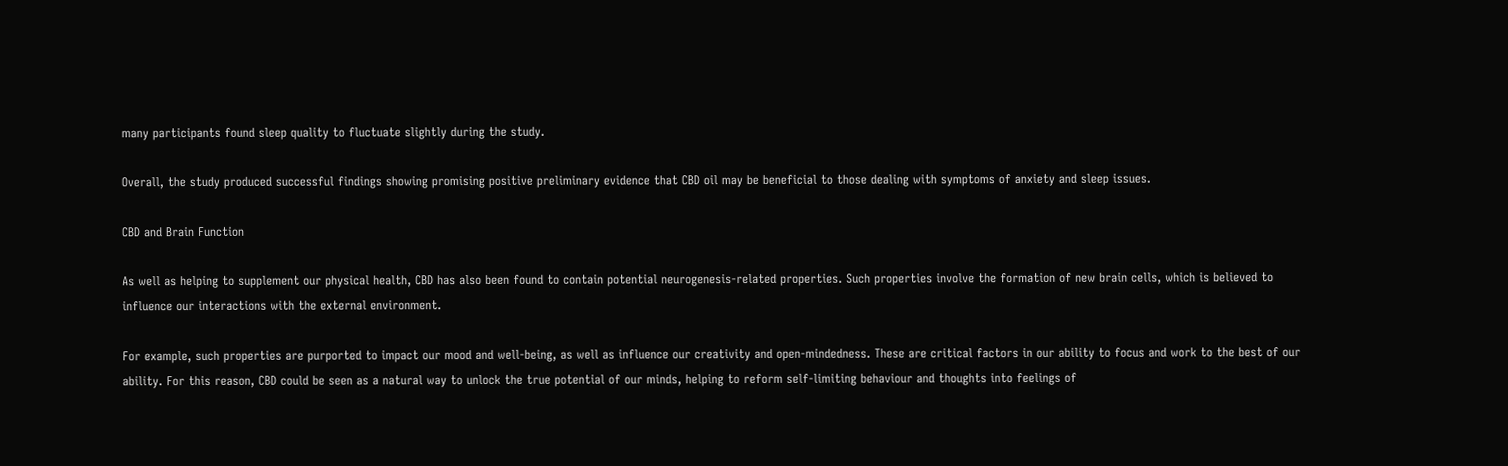many participants found sleep quality to fluctuate slightly during the study.

Overall, the study produced successful findings showing promising positive preliminary evidence that CBD oil may be beneficial to those dealing with symptoms of anxiety and sleep issues.

CBD and Brain Function

As well as helping to supplement our physical health, CBD has also been found to contain potential neurogenesis-related properties. Such properties involve the formation of new brain cells, which is believed to influence our interactions with the external environment.

For example, such properties are purported to impact our mood and well-being, as well as influence our creativity and open-mindedness. These are critical factors in our ability to focus and work to the best of our ability. For this reason, CBD could be seen as a natural way to unlock the true potential of our minds, helping to reform self-limiting behaviour and thoughts into feelings of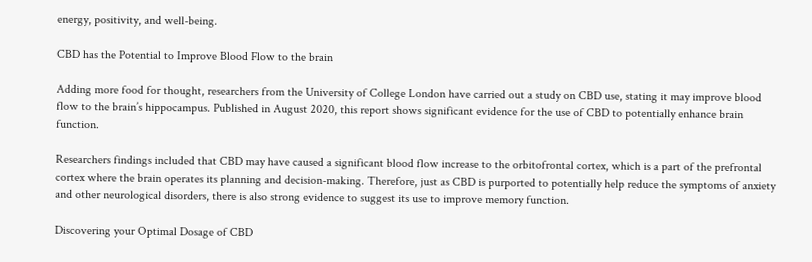energy, positivity, and well-being.

CBD has the Potential to Improve Blood Flow to the brain

Adding more food for thought, researchers from the University of College London have carried out a study on CBD use, stating it may improve blood flow to the brain’s hippocampus. Published in August 2020, this report shows significant evidence for the use of CBD to potentially enhance brain function.

Researchers findings included that CBD may have caused a significant blood flow increase to the orbitofrontal cortex, which is a part of the prefrontal cortex where the brain operates its planning and decision-making. Therefore, just as CBD is purported to potentially help reduce the symptoms of anxiety and other neurological disorders, there is also strong evidence to suggest its use to improve memory function.

Discovering your Optimal Dosage of CBD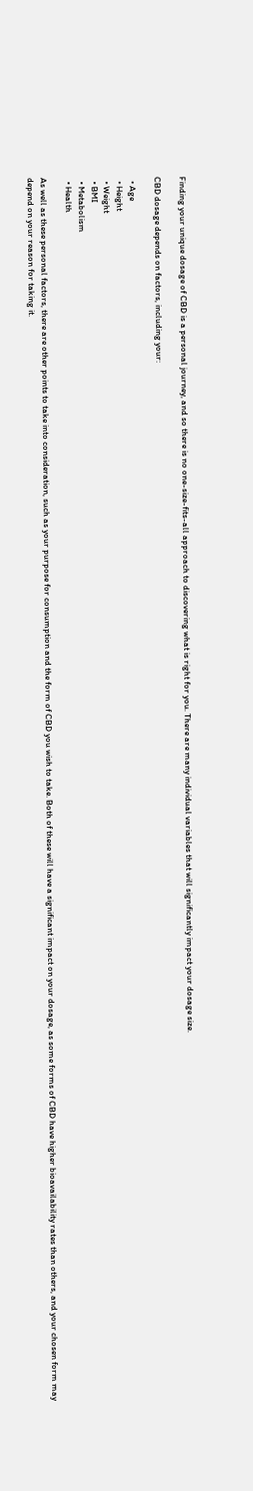Finding your unique dosage of CBD is a personal journey, and so there is no one-size-fits-all approach to discovering what is right for you. There are many individual variables that will significantly impact your dosage size.

CBD dosage depends on factors, including your:

  • Age
  • Height
  • Weight
  • BMI
  • Metabolism
  • Health

As well as these personal factors, there are other points to take into consideration, such as your purpose for consumption and the form of CBD you wish to take. Both of these will have a significant impact on your dosage, as some forms of CBD have higher bioavailability rates than others, and your chosen form may depend on your reason for taking it.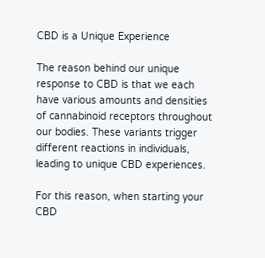CBD is a Unique Experience

The reason behind our unique response to CBD is that we each have various amounts and densities of cannabinoid receptors throughout our bodies. These variants trigger different reactions in individuals, leading to unique CBD experiences.

For this reason, when starting your CBD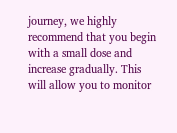journey, we highly recommend that you begin with a small dose and increase gradually. This will allow you to monitor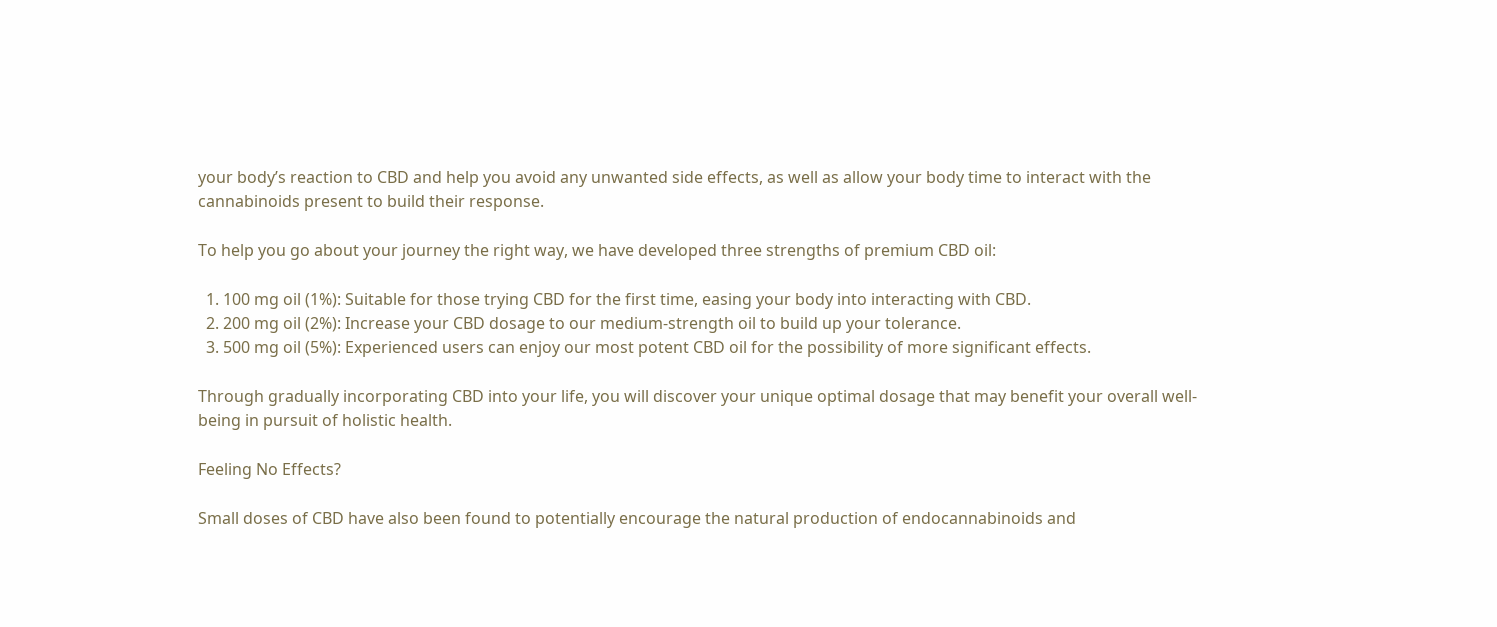your body’s reaction to CBD and help you avoid any unwanted side effects, as well as allow your body time to interact with the cannabinoids present to build their response.

To help you go about your journey the right way, we have developed three strengths of premium CBD oil:

  1. 100 mg oil (1%): Suitable for those trying CBD for the first time, easing your body into interacting with CBD.
  2. 200 mg oil (2%): Increase your CBD dosage to our medium-strength oil to build up your tolerance.
  3. 500 mg oil (5%): Experienced users can enjoy our most potent CBD oil for the possibility of more significant effects.

Through gradually incorporating CBD into your life, you will discover your unique optimal dosage that may benefit your overall well-being in pursuit of holistic health.

Feeling No Effects?

Small doses of CBD have also been found to potentially encourage the natural production of endocannabinoids and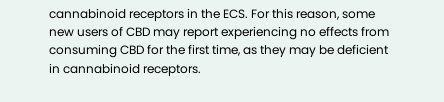cannabinoid receptors in the ECS. For this reason, some new users of CBD may report experiencing no effects from consuming CBD for the first time, as they may be deficient in cannabinoid receptors.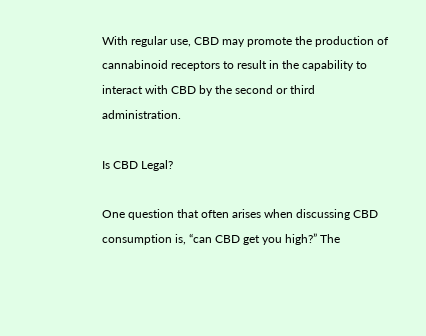With regular use, CBD may promote the production of cannabinoid receptors to result in the capability to interact with CBD by the second or third administration.

Is CBD Legal?

One question that often arises when discussing CBD consumption is, “can CBD get you high?” The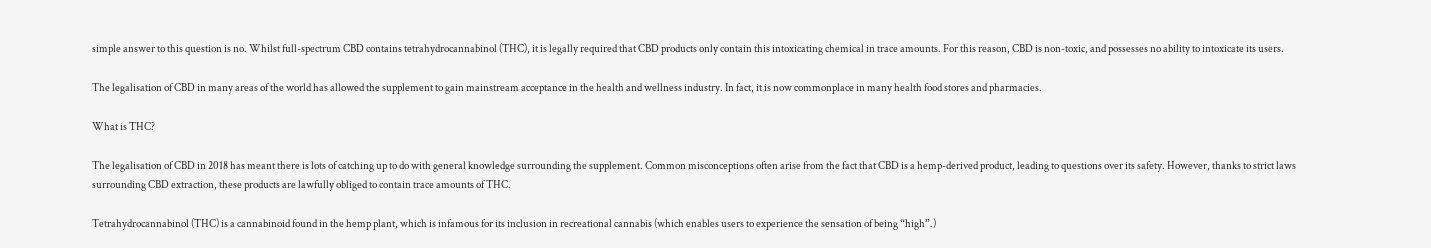simple answer to this question is no. Whilst full-spectrum CBD contains tetrahydrocannabinol (THC), it is legally required that CBD products only contain this intoxicating chemical in trace amounts. For this reason, CBD is non-toxic, and possesses no ability to intoxicate its users.

The legalisation of CBD in many areas of the world has allowed the supplement to gain mainstream acceptance in the health and wellness industry. In fact, it is now commonplace in many health food stores and pharmacies.

What is THC?

The legalisation of CBD in 2018 has meant there is lots of catching up to do with general knowledge surrounding the supplement. Common misconceptions often arise from the fact that CBD is a hemp-derived product, leading to questions over its safety. However, thanks to strict laws surrounding CBD extraction, these products are lawfully obliged to contain trace amounts of THC.

Tetrahydrocannabinol (THC) is a cannabinoid found in the hemp plant, which is infamous for its inclusion in recreational cannabis (which enables users to experience the sensation of being “high”.)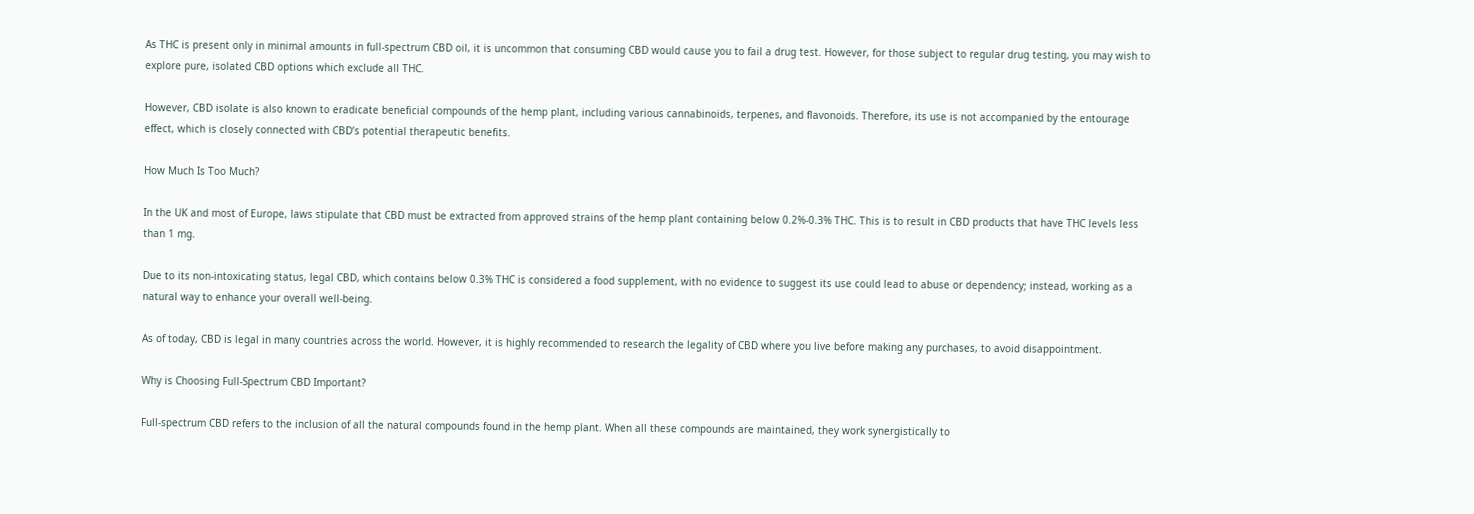As THC is present only in minimal amounts in full-spectrum CBD oil, it is uncommon that consuming CBD would cause you to fail a drug test. However, for those subject to regular drug testing, you may wish to explore pure, isolated CBD options which exclude all THC.

However, CBD isolate is also known to eradicate beneficial compounds of the hemp plant, including various cannabinoids, terpenes, and flavonoids. Therefore, its use is not accompanied by the entourage effect, which is closely connected with CBD’s potential therapeutic benefits.

How Much Is Too Much?

In the UK and most of Europe, laws stipulate that CBD must be extracted from approved strains of the hemp plant containing below 0.2%-0.3% THC. This is to result in CBD products that have THC levels less than 1 mg.

Due to its non-intoxicating status, legal CBD, which contains below 0.3% THC is considered a food supplement, with no evidence to suggest its use could lead to abuse or dependency; instead, working as a natural way to enhance your overall well-being.

As of today, CBD is legal in many countries across the world. However, it is highly recommended to research the legality of CBD where you live before making any purchases, to avoid disappointment.

Why is Choosing Full-Spectrum CBD Important?

Full-spectrum CBD refers to the inclusion of all the natural compounds found in the hemp plant. When all these compounds are maintained, they work synergistically to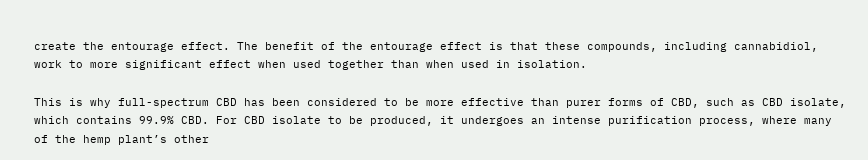create the entourage effect. The benefit of the entourage effect is that these compounds, including cannabidiol, work to more significant effect when used together than when used in isolation.

This is why full-spectrum CBD has been considered to be more effective than purer forms of CBD, such as CBD isolate, which contains 99.9% CBD. For CBD isolate to be produced, it undergoes an intense purification process, where many of the hemp plant’s other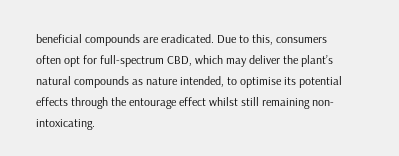beneficial compounds are eradicated. Due to this, consumers often opt for full-spectrum CBD, which may deliver the plant’s natural compounds as nature intended, to optimise its potential effects through the entourage effect whilst still remaining non-intoxicating.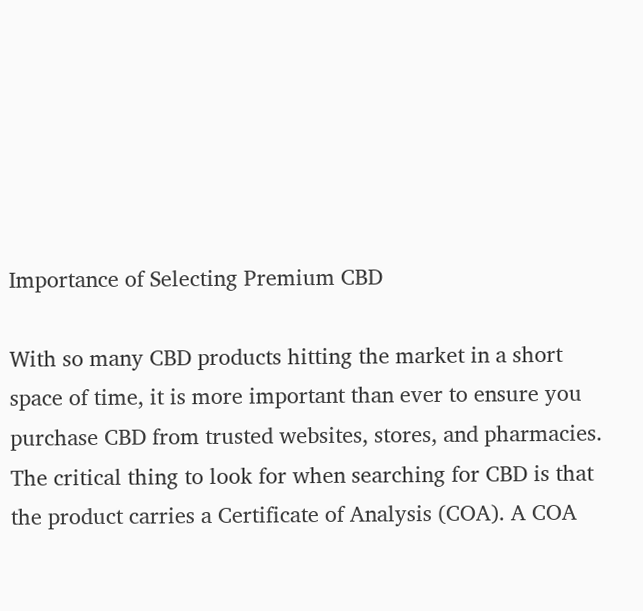Importance of Selecting Premium CBD

With so many CBD products hitting the market in a short space of time, it is more important than ever to ensure you purchase CBD from trusted websites, stores, and pharmacies. The critical thing to look for when searching for CBD is that the product carries a Certificate of Analysis (COA). A COA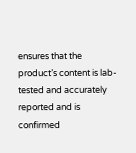ensures that the product’s content is lab-tested and accurately reported and is confirmed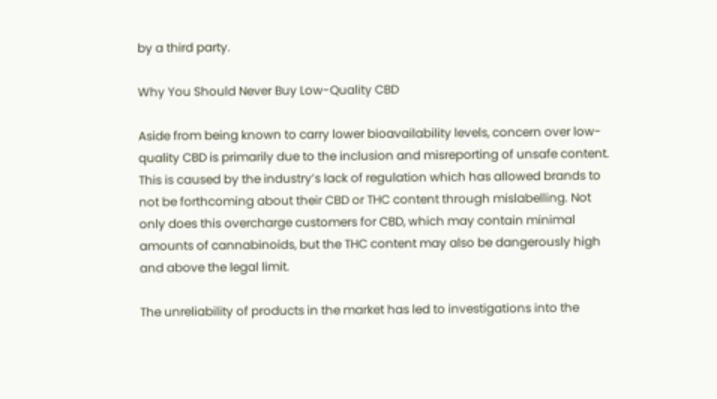by a third party.

Why You Should Never Buy Low-Quality CBD

Aside from being known to carry lower bioavailability levels, concern over low-quality CBD is primarily due to the inclusion and misreporting of unsafe content. This is caused by the industry’s lack of regulation which has allowed brands to not be forthcoming about their CBD or THC content through mislabelling. Not only does this overcharge customers for CBD, which may contain minimal amounts of cannabinoids, but the THC content may also be dangerously high and above the legal limit.

The unreliability of products in the market has led to investigations into the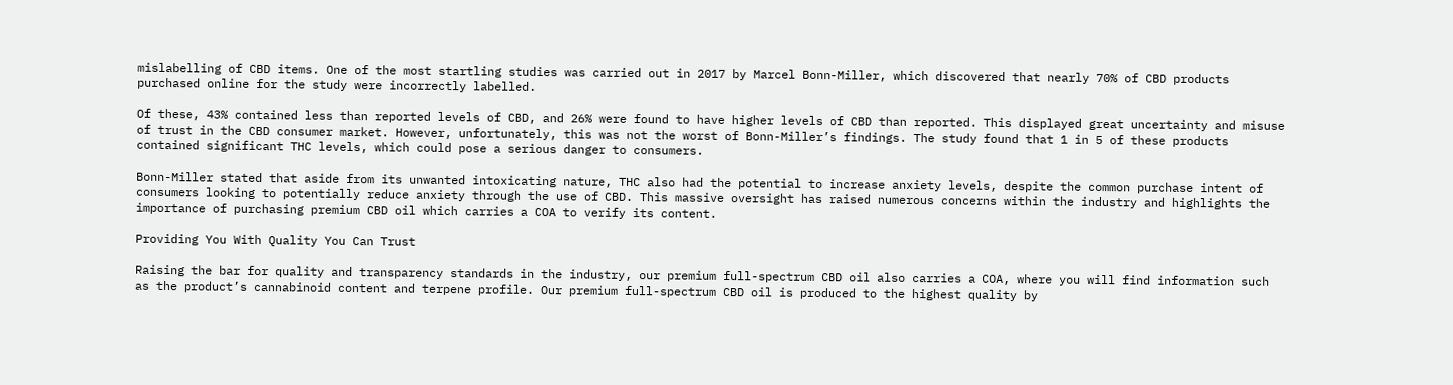mislabelling of CBD items. One of the most startling studies was carried out in 2017 by Marcel Bonn-Miller, which discovered that nearly 70% of CBD products purchased online for the study were incorrectly labelled.

Of these, 43% contained less than reported levels of CBD, and 26% were found to have higher levels of CBD than reported. This displayed great uncertainty and misuse of trust in the CBD consumer market. However, unfortunately, this was not the worst of Bonn-Miller’s findings. The study found that 1 in 5 of these products contained significant THC levels, which could pose a serious danger to consumers.

Bonn-Miller stated that aside from its unwanted intoxicating nature, THC also had the potential to increase anxiety levels, despite the common purchase intent of consumers looking to potentially reduce anxiety through the use of CBD. This massive oversight has raised numerous concerns within the industry and highlights the importance of purchasing premium CBD oil which carries a COA to verify its content.

Providing You With Quality You Can Trust

Raising the bar for quality and transparency standards in the industry, our premium full-spectrum CBD oil also carries a COA, where you will find information such as the product’s cannabinoid content and terpene profile. Our premium full-spectrum CBD oil is produced to the highest quality by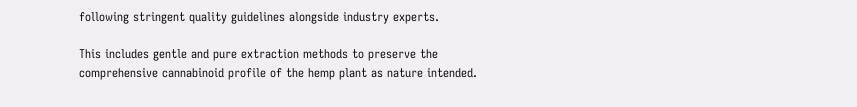following stringent quality guidelines alongside industry experts.

This includes gentle and pure extraction methods to preserve the comprehensive cannabinoid profile of the hemp plant as nature intended.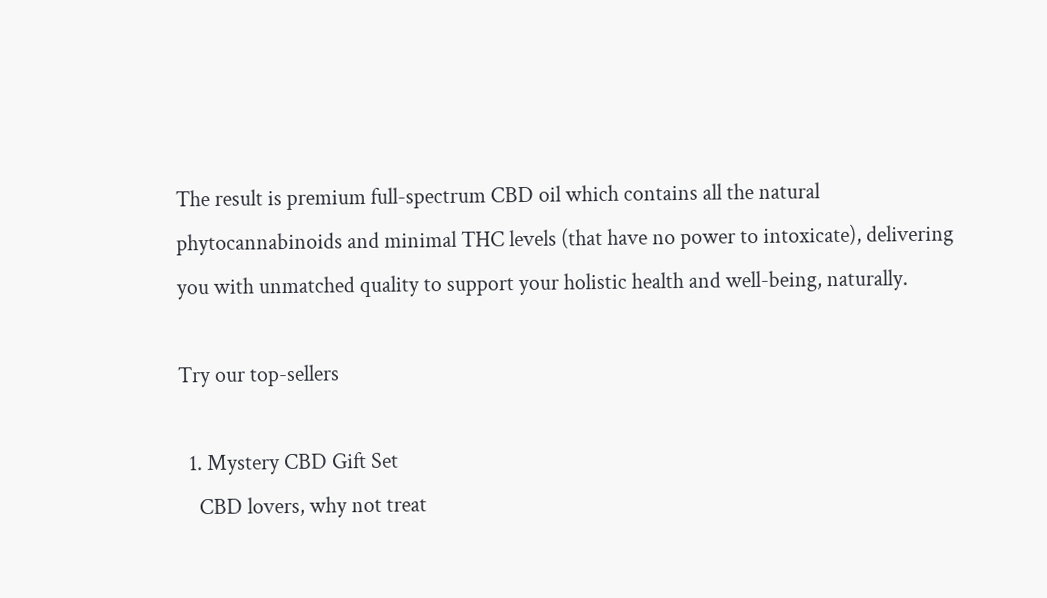The result is premium full-spectrum CBD oil which contains all the natural phytocannabinoids and minimal THC levels (that have no power to intoxicate), delivering you with unmatched quality to support your holistic health and well-being, naturally.

Try our top-sellers

  1. Mystery CBD Gift Set
    CBD lovers, why not treat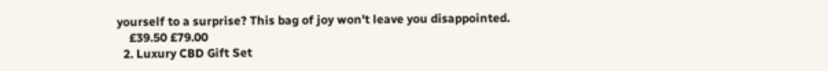yourself to a surprise? This bag of joy won't leave you disappointed.
    £39.50 £79.00
  2. Luxury CBD Gift Set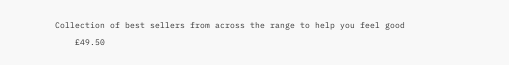Collection of best sellers from across the range to help you feel good
    £49.50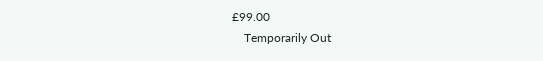£99.00
    Temporarily Out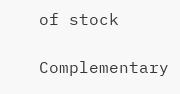of stock

Complementary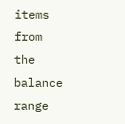items from the balance range